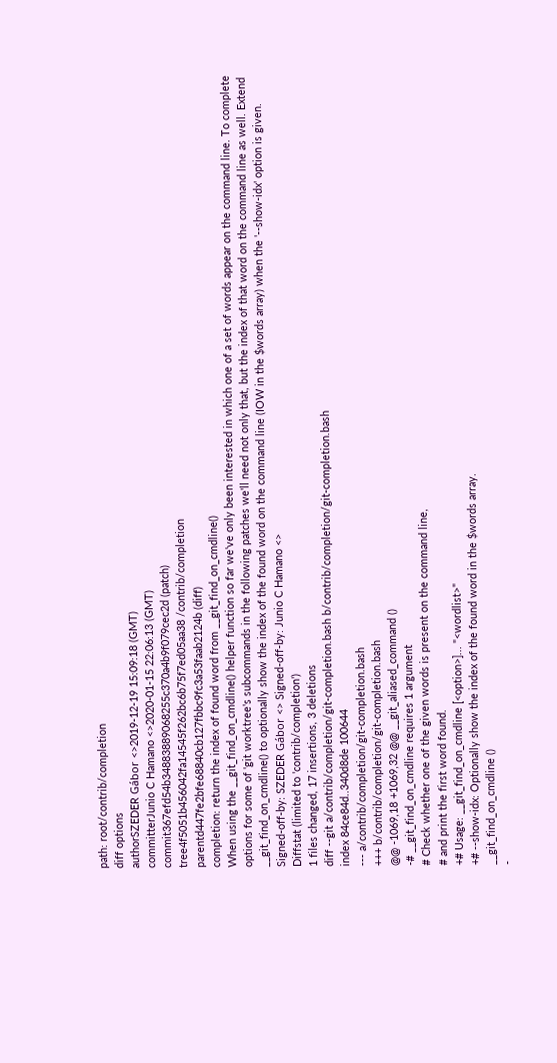path: root/contrib/completion
diff options
authorSZEDER Gábor <>2019-12-19 15:09:18 (GMT)
committerJunio C Hamano <>2020-01-15 22:06:13 (GMT)
commit367efd54b34883889068255c370a4b9f079cec2d (patch)
tree4f5051b456042fa14545f262bc6b75f7ed05aa38 /contrib/completion
parentd447fe2bfe68840cb127fbbc9fc3a53faab2124b (diff)
completion: return the index of found word from __git_find_on_cmdline()
When using the __git_find_on_cmdline() helper function so far we've only been interested in which one of a set of words appear on the command line. To complete options for some of 'git worktree's subcommands in the following patches we'll need not only that, but the index of that word on the command line as well. Extend __git_find_on_cmdline() to optionally show the index of the found word on the command line (IOW in the $words array) when the '--show-idx' option is given. Signed-off-by: SZEDER Gábor <> Signed-off-by: Junio C Hamano <>
Diffstat (limited to 'contrib/completion')
1 files changed, 17 insertions, 3 deletions
diff --git a/contrib/completion/git-completion.bash b/contrib/completion/git-completion.bash
index 84ce84d..340d8de 100644
--- a/contrib/completion/git-completion.bash
+++ b/contrib/completion/git-completion.bash
@@ -1069,18 +1069,32 @@ __git_aliased_command ()
-# __git_find_on_cmdline requires 1 argument
# Check whether one of the given words is present on the command line,
# and print the first word found.
+# Usage: __git_find_on_cmdline [<option>]... "<wordlist>"
+# --show-idx: Optionally show the index of the found word in the $words array.
__git_find_on_cmdline ()
-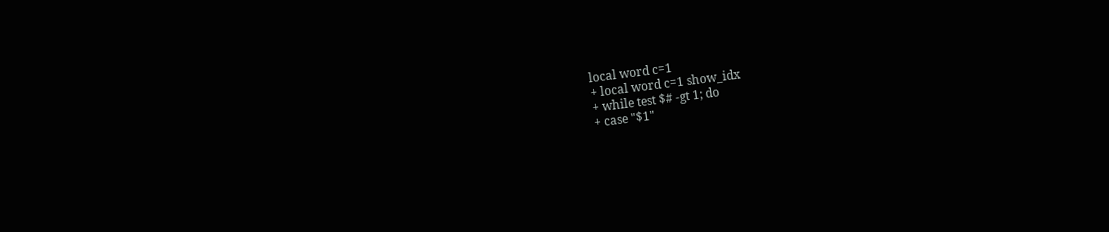local word c=1
+ local word c=1 show_idx
+ while test $# -gt 1; do
+ case "$1"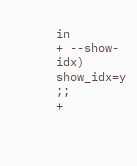in
+ --show-idx) show_idx=y ;;
+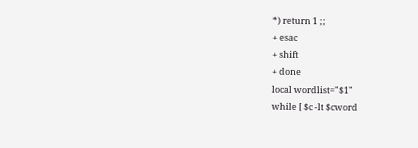*) return 1 ;;
+ esac
+ shift
+ done
local wordlist="$1"
while [ $c -lt $cword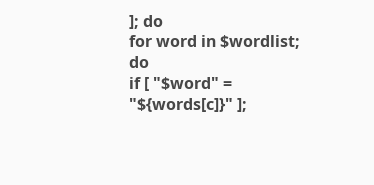]; do
for word in $wordlist; do
if [ "$word" = "${words[c]}" ];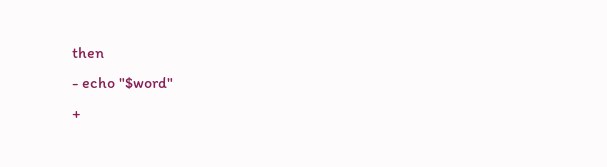then
- echo "$word"
+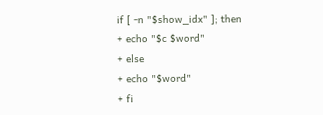if [ -n "$show_idx" ]; then
+ echo "$c $word"
+ else
+ echo "$word"
+ fi